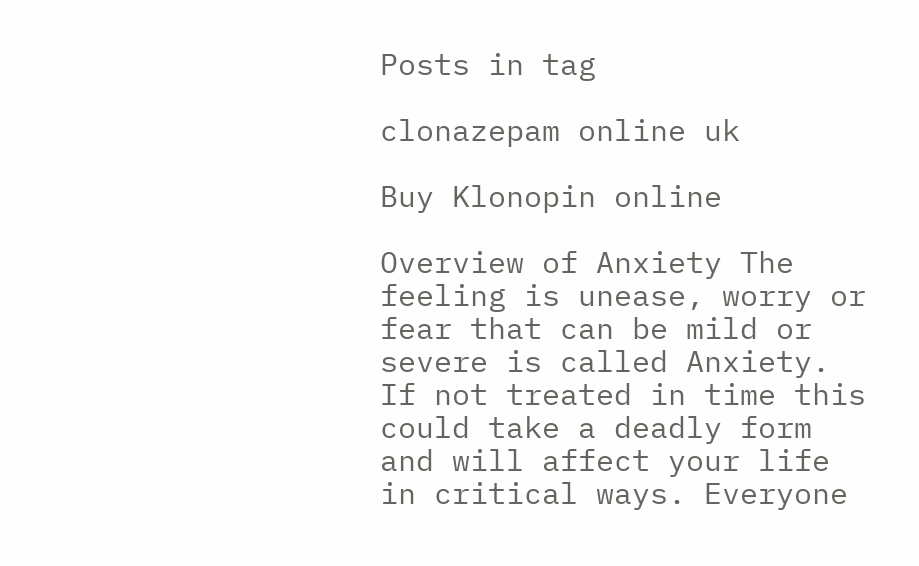Posts in tag

clonazepam online uk

Buy Klonopin online

Overview of Anxiety The feeling is unease, worry or fear that can be mild or severe is called Anxiety. If not treated in time this could take a deadly form and will affect your life in critical ways. Everyone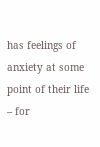has feelings of anxiety at some point of their life – for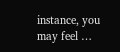instance, you may feel …